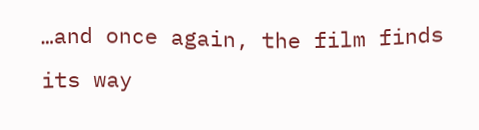…and once again, the film finds its way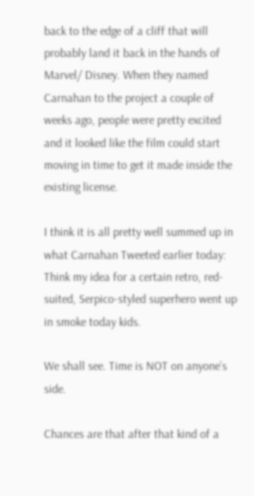back to the edge of a cliff that will probably land it back in the hands of Marvel/ Disney. When they named Carnahan to the project a couple of weeks ago, people were pretty excited and it looked like the film could start moving in time to get it made inside the existing license.

I think it is all pretty well summed up in what Carnahan Tweeted earlier today:
Think my idea for a certain retro, red-suited, Serpico-styled superhero went up in smoke today kids.

We shall see. Time is NOT on anyone’s side.

Chances are that after that kind of a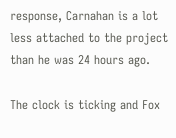response, Carnahan is a lot less attached to the project than he was 24 hours ago.

The clock is ticking and Fox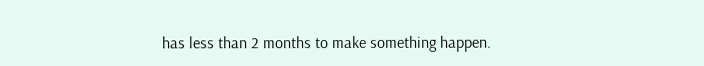has less than 2 months to make something happen.